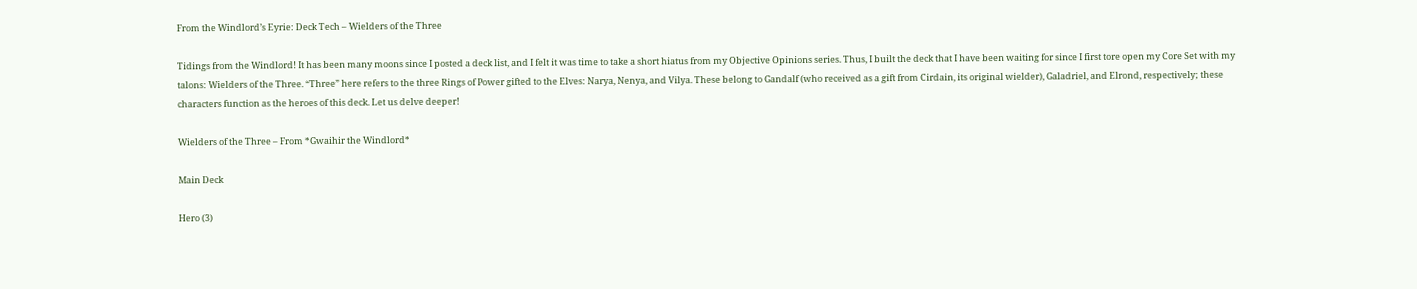From the Windlord’s Eyrie: Deck Tech – Wielders of the Three

Tidings from the Windlord! It has been many moons since I posted a deck list, and I felt it was time to take a short hiatus from my Objective Opinions series. Thus, I built the deck that I have been waiting for since I first tore open my Core Set with my talons: Wielders of the Three. “Three” here refers to the three Rings of Power gifted to the Elves: Narya, Nenya, and Vilya. These belong to Gandalf (who received as a gift from Cirdain, its original wielder), Galadriel, and Elrond, respectively; these characters function as the heroes of this deck. Let us delve deeper!

Wielders of the Three – From *Gwaihir the Windlord*

Main Deck

Hero (3)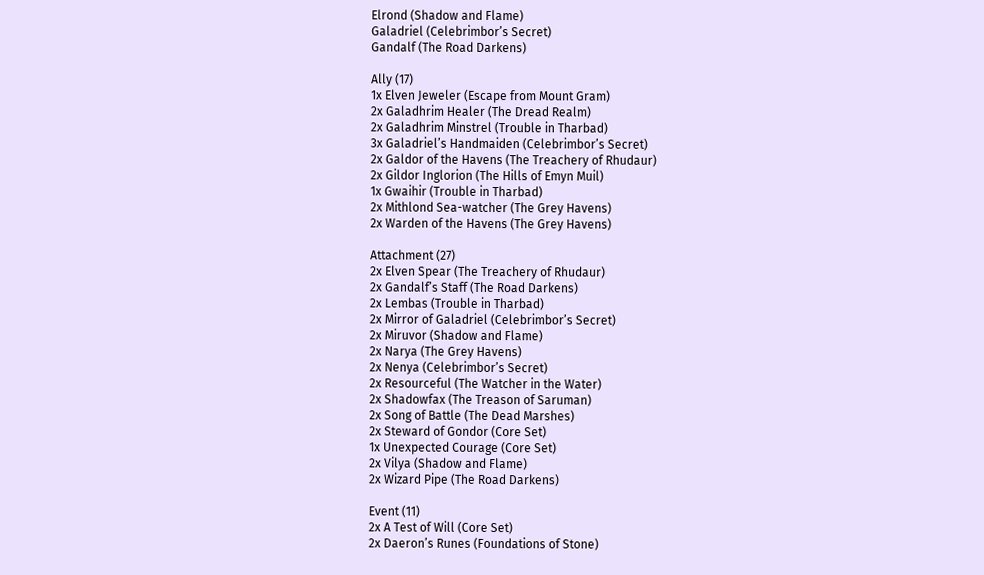Elrond (Shadow and Flame)
Galadriel (Celebrimbor’s Secret)
Gandalf (The Road Darkens)

Ally (17)
1x Elven Jeweler (Escape from Mount Gram)
2x Galadhrim Healer (The Dread Realm)
2x Galadhrim Minstrel (Trouble in Tharbad)
3x Galadriel’s Handmaiden (Celebrimbor’s Secret)
2x Galdor of the Havens (The Treachery of Rhudaur)
2x Gildor Inglorion (The Hills of Emyn Muil)
1x Gwaihir (Trouble in Tharbad)
2x Mithlond Sea-watcher (The Grey Havens)
2x Warden of the Havens (The Grey Havens)

Attachment (27)
2x Elven Spear (The Treachery of Rhudaur)
2x Gandalf’s Staff (The Road Darkens)
2x Lembas (Trouble in Tharbad)
2x Mirror of Galadriel (Celebrimbor’s Secret)
2x Miruvor (Shadow and Flame)
2x Narya (The Grey Havens)
2x Nenya (Celebrimbor’s Secret)
2x Resourceful (The Watcher in the Water)
2x Shadowfax (The Treason of Saruman)
2x Song of Battle (The Dead Marshes)
2x Steward of Gondor (Core Set)
1x Unexpected Courage (Core Set)
2x Vilya (Shadow and Flame)
2x Wizard Pipe (The Road Darkens)

Event (11)
2x A Test of Will (Core Set)
2x Daeron’s Runes (Foundations of Stone)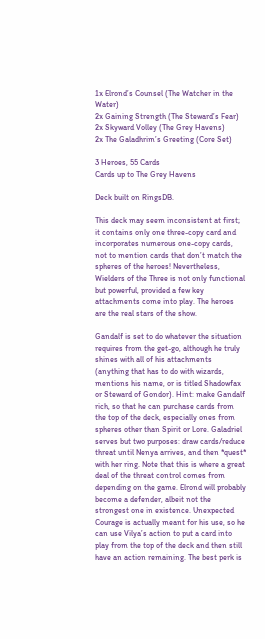1x Elrond’s Counsel (The Watcher in the Water)
2x Gaining Strength (The Steward’s Fear)
2x Skyward Volley (The Grey Havens)
2x The Galadhrim’s Greeting (Core Set)

3 Heroes, 55 Cards
Cards up to The Grey Havens

Deck built on RingsDB.

This deck may seem inconsistent at first; it contains only one three-copy card and incorporates numerous one-copy cards, not to mention cards that don’t match the spheres of the heroes! Nevertheless, Wielders of the Three is not only functional but powerful, provided a few key attachments come into play. The heroes are the real stars of the show.

Gandalf is set to do whatever the situation requires from the get-go, although he truly shines with all of his attachments (anything that has to do with wizards, mentions his name, or is titled Shadowfax or Steward of Gondor). Hint: make Gandalf rich, so that he can purchase cards from the top of the deck, especially ones from spheres other than Spirit or Lore. Galadriel serves but two purposes: draw cards/reduce threat until Nenya arrives, and then *quest* with her ring. Note that this is where a great deal of the threat control comes from depending on the game. Elrond will probably become a defender, albeit not the strongest one in existence. Unexpected Courage is actually meant for his use, so he can use Vilya’s action to put a card into play from the top of the deck and then still have an action remaining. The best perk is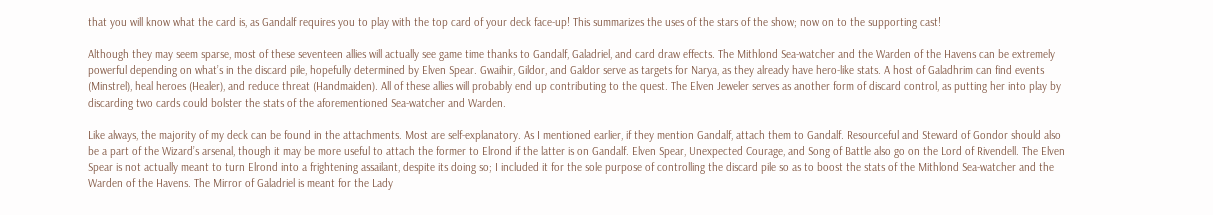that you will know what the card is, as Gandalf requires you to play with the top card of your deck face-up! This summarizes the uses of the stars of the show; now on to the supporting cast!

Although they may seem sparse, most of these seventeen allies will actually see game time thanks to Gandalf, Galadriel, and card draw effects. The Mithlond Sea-watcher and the Warden of the Havens can be extremely powerful depending on what’s in the discard pile, hopefully determined by Elven Spear. Gwaihir, Gildor, and Galdor serve as targets for Narya, as they already have hero-like stats. A host of Galadhrim can find events (Minstrel), heal heroes (Healer), and reduce threat (Handmaiden). All of these allies will probably end up contributing to the quest. The Elven Jeweler serves as another form of discard control, as putting her into play by discarding two cards could bolster the stats of the aforementioned Sea-watcher and Warden.

Like always, the majority of my deck can be found in the attachments. Most are self-explanatory. As I mentioned earlier, if they mention Gandalf, attach them to Gandalf. Resourceful and Steward of Gondor should also be a part of the Wizard’s arsenal, though it may be more useful to attach the former to Elrond if the latter is on Gandalf. Elven Spear, Unexpected Courage, and Song of Battle also go on the Lord of Rivendell. The Elven Spear is not actually meant to turn Elrond into a frightening assailant, despite its doing so; I included it for the sole purpose of controlling the discard pile so as to boost the stats of the Mithlond Sea-watcher and the Warden of the Havens. The Mirror of Galadriel is meant for the Lady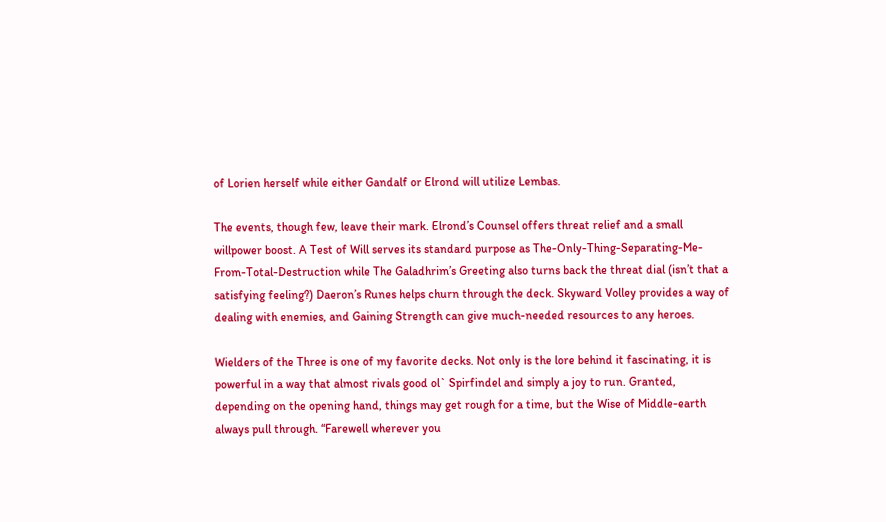of Lorien herself while either Gandalf or Elrond will utilize Lembas.

The events, though few, leave their mark. Elrond’s Counsel offers threat relief and a small willpower boost. A Test of Will serves its standard purpose as The-Only-Thing-Separating-Me-From-Total-Destruction while The Galadhrim’s Greeting also turns back the threat dial (isn’t that a satisfying feeling?) Daeron’s Runes helps churn through the deck. Skyward Volley provides a way of dealing with enemies, and Gaining Strength can give much-needed resources to any heroes.

Wielders of the Three is one of my favorite decks. Not only is the lore behind it fascinating, it is powerful in a way that almost rivals good ol` Spirfindel and simply a joy to run. Granted, depending on the opening hand, things may get rough for a time, but the Wise of Middle-earth always pull through. “Farewell wherever you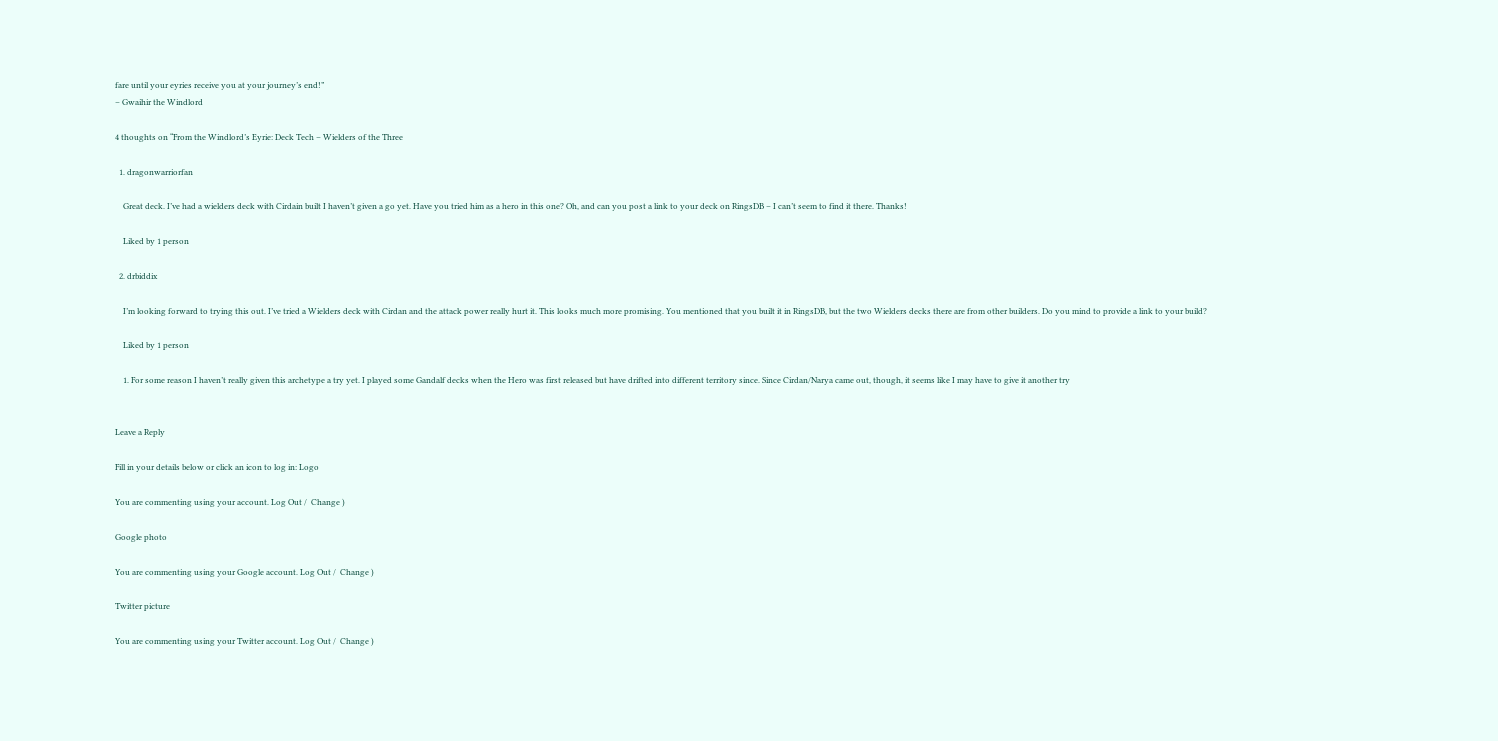fare until your eyries receive you at your journey’s end!”
– Gwaihir the Windlord

4 thoughts on “From the Windlord’s Eyrie: Deck Tech – Wielders of the Three

  1. dragonwarriorfan

    Great deck. I’ve had a wielders deck with Cirdain built I haven’t given a go yet. Have you tried him as a hero in this one? Oh, and can you post a link to your deck on RingsDB – I can’t seem to find it there. Thanks!

    Liked by 1 person

  2. drbiddix

    I’m looking forward to trying this out. I’ve tried a Wielders deck with Cirdan and the attack power really hurt it. This looks much more promising. You mentioned that you built it in RingsDB, but the two Wielders decks there are from other builders. Do you mind to provide a link to your build?

    Liked by 1 person

    1. For some reason I haven’t really given this archetype a try yet. I played some Gandalf decks when the Hero was first released but have drifted into different territory since. Since Cirdan/Narya came out, though, it seems like I may have to give it another try


Leave a Reply

Fill in your details below or click an icon to log in: Logo

You are commenting using your account. Log Out /  Change )

Google photo

You are commenting using your Google account. Log Out /  Change )

Twitter picture

You are commenting using your Twitter account. Log Out /  Change )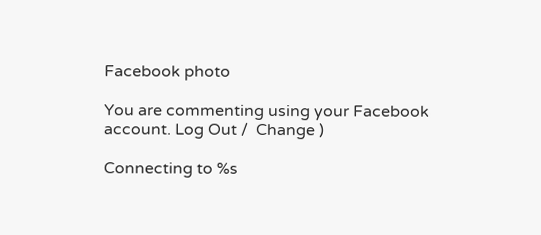Facebook photo

You are commenting using your Facebook account. Log Out /  Change )

Connecting to %s